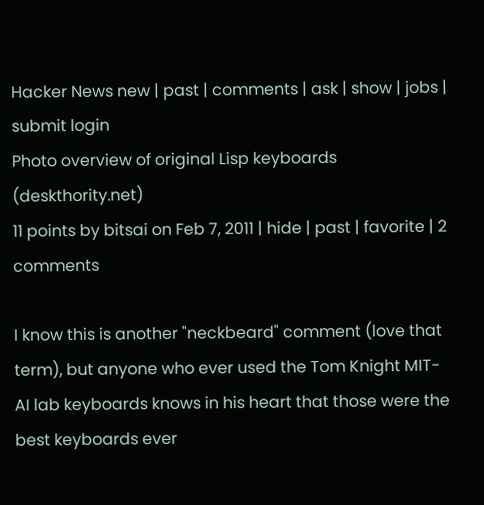Hacker News new | past | comments | ask | show | jobs | submit login
Photo overview of original Lisp keyboards (deskthority.net)
11 points by bitsai on Feb 7, 2011 | hide | past | favorite | 2 comments

I know this is another "neckbeard" comment (love that term), but anyone who ever used the Tom Knight MIT-AI lab keyboards knows in his heart that those were the best keyboards ever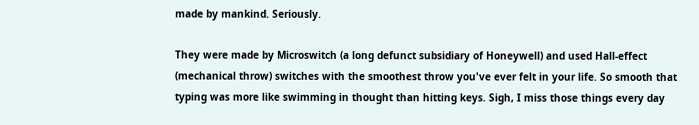made by mankind. Seriously.

They were made by Microswitch (a long defunct subsidiary of Honeywell) and used Hall-effect (mechanical throw) switches with the smoothest throw you've ever felt in your life. So smooth that typing was more like swimming in thought than hitting keys. Sigh, I miss those things every day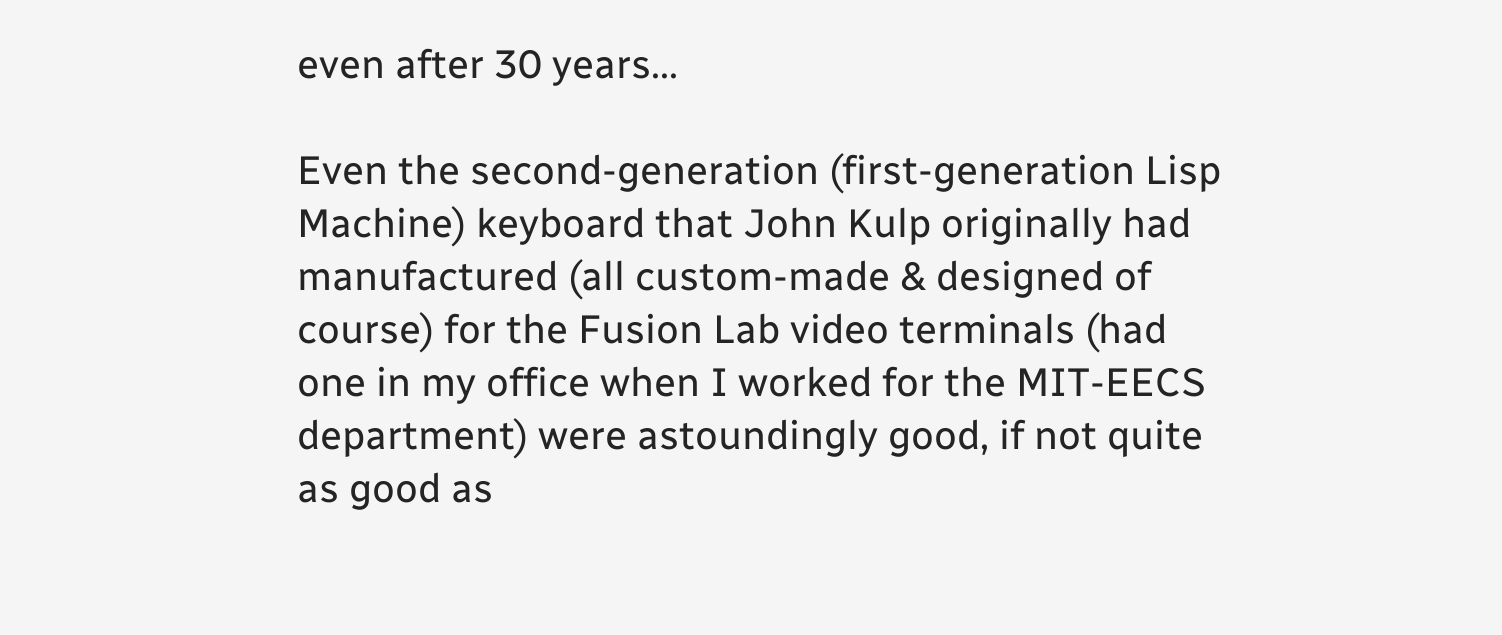even after 30 years...

Even the second-generation (first-generation Lisp Machine) keyboard that John Kulp originally had manufactured (all custom-made & designed of course) for the Fusion Lab video terminals (had one in my office when I worked for the MIT-EECS department) were astoundingly good, if not quite as good as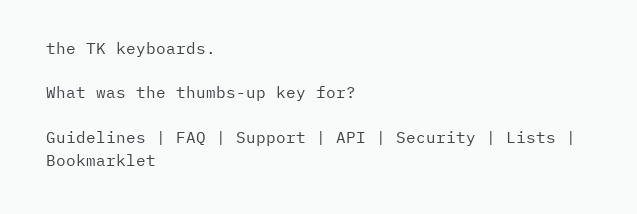the TK keyboards.

What was the thumbs-up key for?

Guidelines | FAQ | Support | API | Security | Lists | Bookmarklet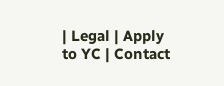| Legal | Apply to YC | Contact